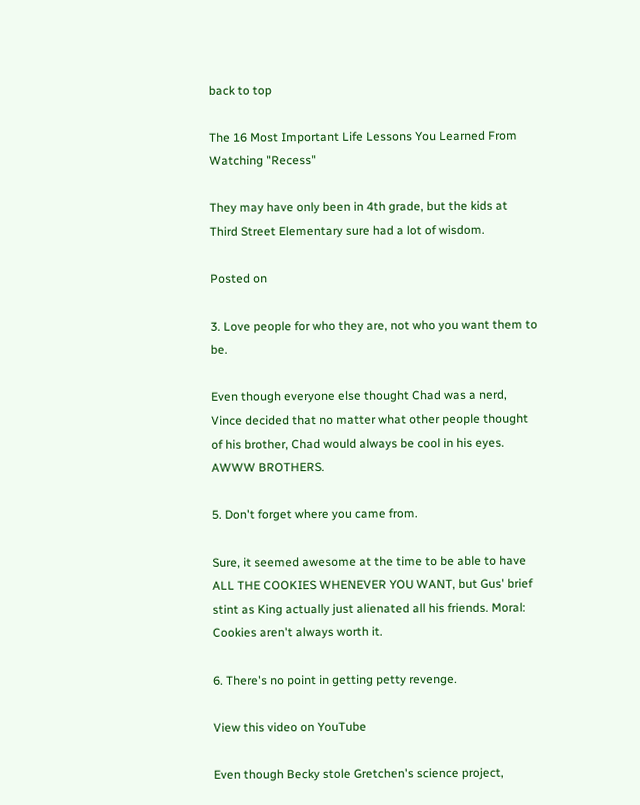back to top

The 16 Most Important Life Lessons You Learned From Watching "Recess"

They may have only been in 4th grade, but the kids at Third Street Elementary sure had a lot of wisdom.

Posted on

3. Love people for who they are, not who you want them to be.

Even though everyone else thought Chad was a nerd, Vince decided that no matter what other people thought of his brother, Chad would always be cool in his eyes. AWWW BROTHERS.

5. Don't forget where you came from.

Sure, it seemed awesome at the time to be able to have ALL THE COOKIES WHENEVER YOU WANT, but Gus' brief stint as King actually just alienated all his friends. Moral: Cookies aren't always worth it.

6. There's no point in getting petty revenge.

View this video on YouTube

Even though Becky stole Gretchen's science project,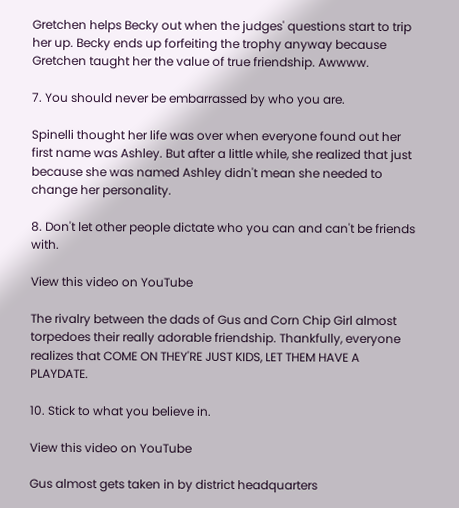Gretchen helps Becky out when the judges' questions start to trip her up. Becky ends up forfeiting the trophy anyway because Gretchen taught her the value of true friendship. Awwww.

7. You should never be embarrassed by who you are.

Spinelli thought her life was over when everyone found out her first name was Ashley. But after a little while, she realized that just because she was named Ashley didn't mean she needed to change her personality.

8. Don't let other people dictate who you can and can't be friends with.

View this video on YouTube

The rivalry between the dads of Gus and Corn Chip Girl almost torpedoes their really adorable friendship. Thankfully, everyone realizes that COME ON THEY'RE JUST KIDS, LET THEM HAVE A PLAYDATE.

10. Stick to what you believe in.

View this video on YouTube

Gus almost gets taken in by district headquarters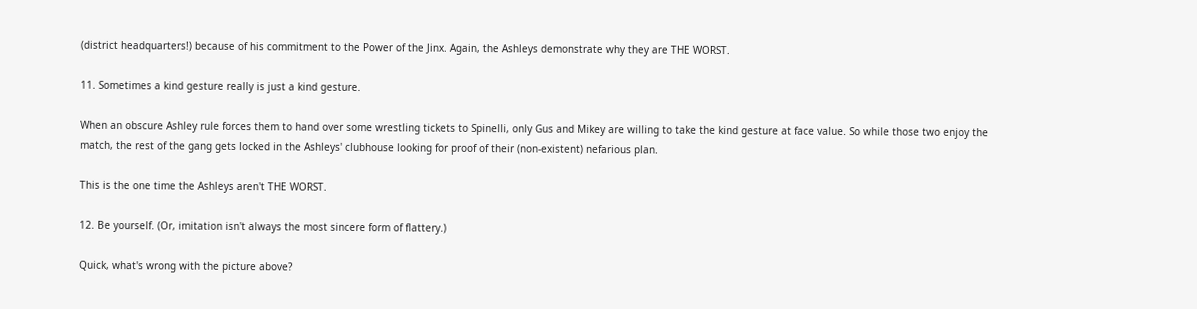(district headquarters!) because of his commitment to the Power of the Jinx. Again, the Ashleys demonstrate why they are THE WORST.

11. Sometimes a kind gesture really is just a kind gesture.

When an obscure Ashley rule forces them to hand over some wrestling tickets to Spinelli, only Gus and Mikey are willing to take the kind gesture at face value. So while those two enjoy the match, the rest of the gang gets locked in the Ashleys' clubhouse looking for proof of their (non-existent) nefarious plan.

This is the one time the Ashleys aren't THE WORST.

12. Be yourself. (Or, imitation isn't always the most sincere form of flattery.)

Quick, what's wrong with the picture above?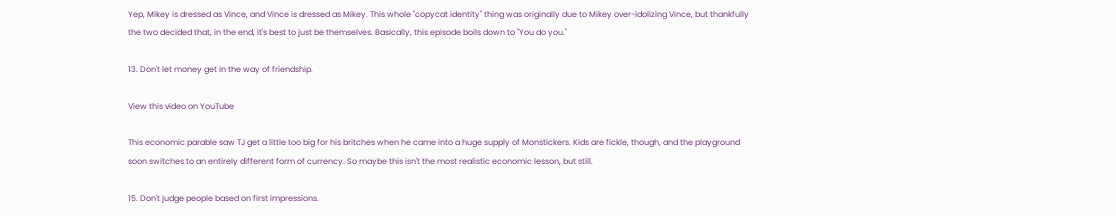Yep, Mikey is dressed as Vince, and Vince is dressed as Mikey. This whole "copycat identity" thing was originally due to Mikey over-idolizing Vince, but thankfully the two decided that, in the end, it's best to just be themselves. Basically, this episode boils down to "You do you."

13. Don't let money get in the way of friendship.

View this video on YouTube

This economic parable saw TJ get a little too big for his britches when he came into a huge supply of Monstickers. Kids are fickle, though, and the playground soon switches to an entirely different form of currency. So maybe this isn't the most realistic economic lesson, but still.

15. Don't judge people based on first impressions.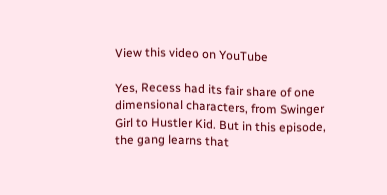View this video on YouTube

Yes, Recess had its fair share of one dimensional characters, from Swinger Girl to Hustler Kid. But in this episode, the gang learns that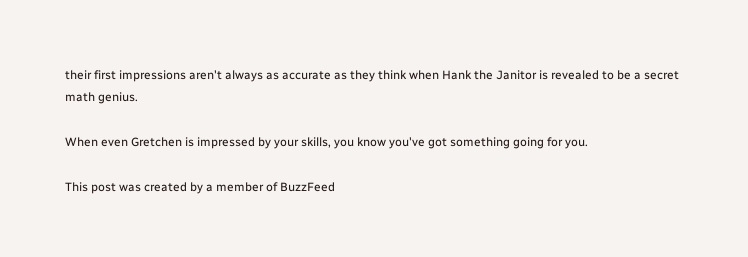their first impressions aren't always as accurate as they think when Hank the Janitor is revealed to be a secret math genius.

When even Gretchen is impressed by your skills, you know you've got something going for you.

This post was created by a member of BuzzFeed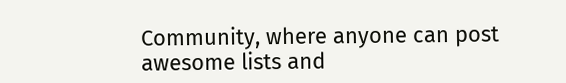Community, where anyone can post awesome lists and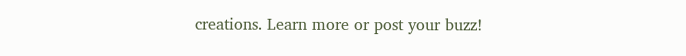creations. Learn more or post your buzz!